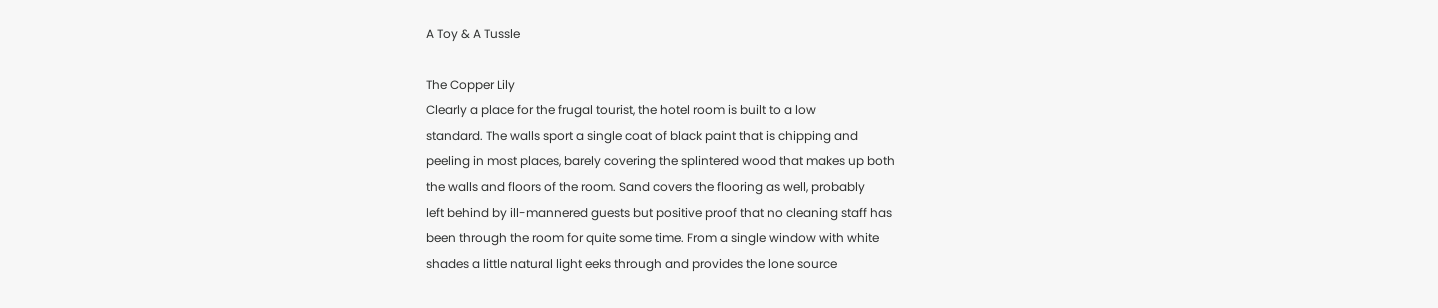A Toy & A Tussle

The Copper Lily
Clearly a place for the frugal tourist, the hotel room is built to a low
standard. The walls sport a single coat of black paint that is chipping and
peeling in most places, barely covering the splintered wood that makes up both
the walls and floors of the room. Sand covers the flooring as well, probably
left behind by ill-mannered guests but positive proof that no cleaning staff has
been through the room for quite some time. From a single window with white
shades a little natural light eeks through and provides the lone source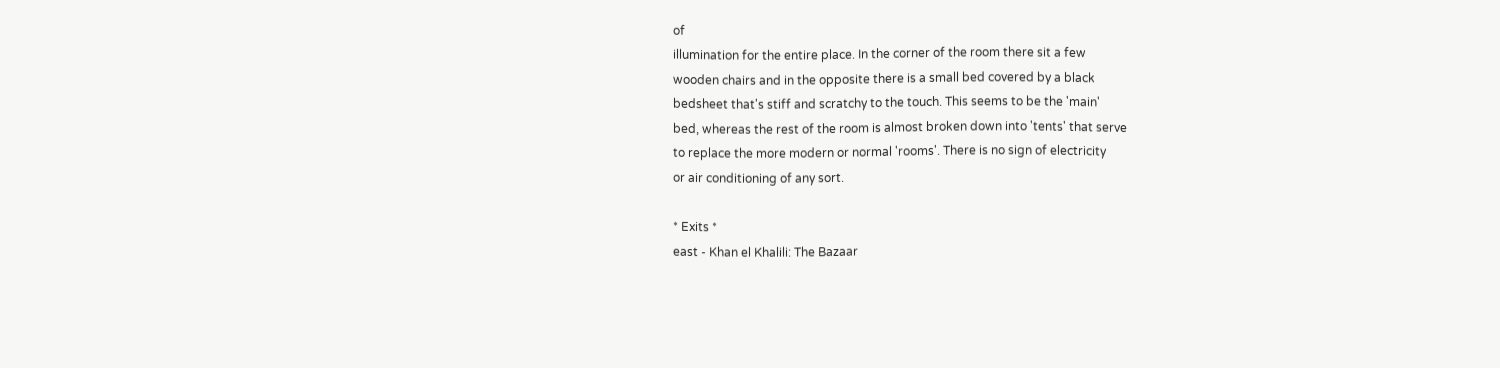of
illumination for the entire place. In the corner of the room there sit a few
wooden chairs and in the opposite there is a small bed covered by a black
bedsheet that's stiff and scratchy to the touch. This seems to be the 'main'
bed, whereas the rest of the room is almost broken down into 'tents' that serve
to replace the more modern or normal 'rooms'. There is no sign of electricity
or air conditioning of any sort.

* Exits *
east - Khan el Khalili: The Bazaar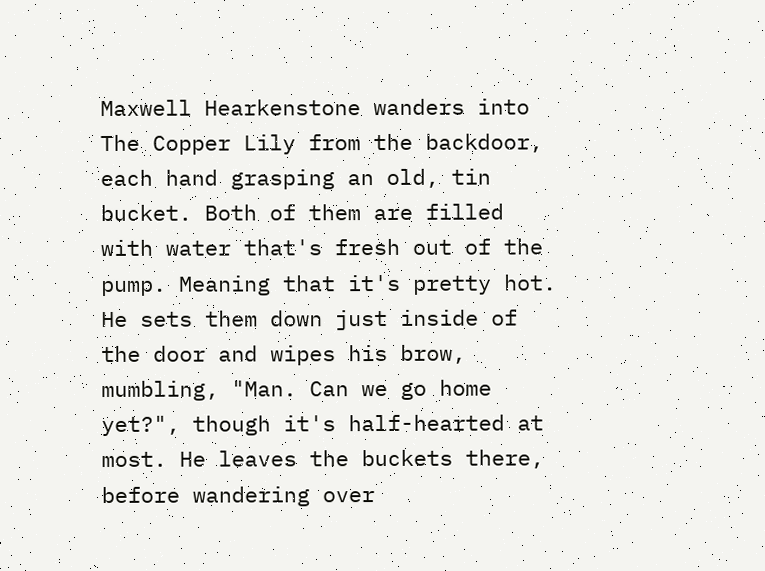Maxwell Hearkenstone wanders into The Copper Lily from the backdoor, each hand grasping an old, tin bucket. Both of them are filled with water that's fresh out of the pump. Meaning that it's pretty hot. He sets them down just inside of the door and wipes his brow, mumbling, "Man. Can we go home yet?", though it's half-hearted at most. He leaves the buckets there, before wandering over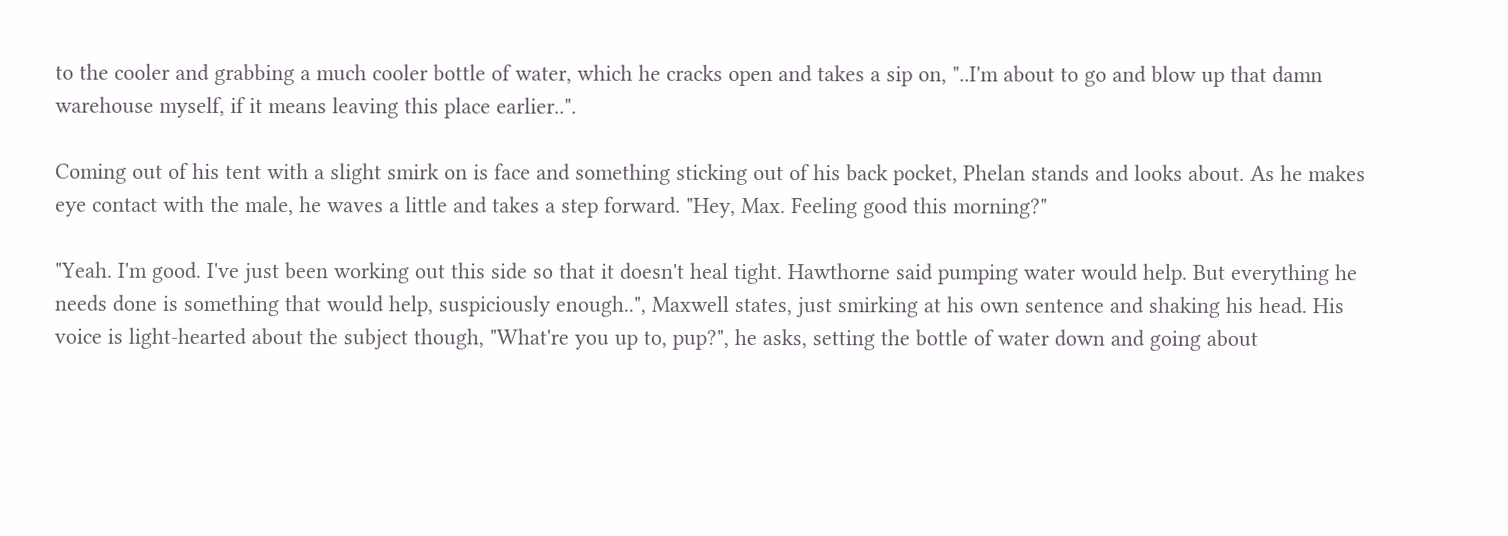to the cooler and grabbing a much cooler bottle of water, which he cracks open and takes a sip on, "..I'm about to go and blow up that damn warehouse myself, if it means leaving this place earlier..".

Coming out of his tent with a slight smirk on is face and something sticking out of his back pocket, Phelan stands and looks about. As he makes eye contact with the male, he waves a little and takes a step forward. "Hey, Max. Feeling good this morning?"

"Yeah. I'm good. I've just been working out this side so that it doesn't heal tight. Hawthorne said pumping water would help. But everything he needs done is something that would help, suspiciously enough..", Maxwell states, just smirking at his own sentence and shaking his head. His voice is light-hearted about the subject though, "What're you up to, pup?", he asks, setting the bottle of water down and going about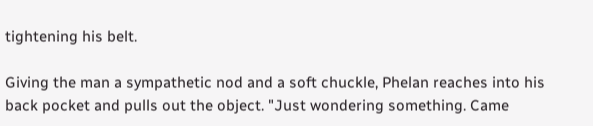tightening his belt.

Giving the man a sympathetic nod and a soft chuckle, Phelan reaches into his back pocket and pulls out the object. "Just wondering something. Came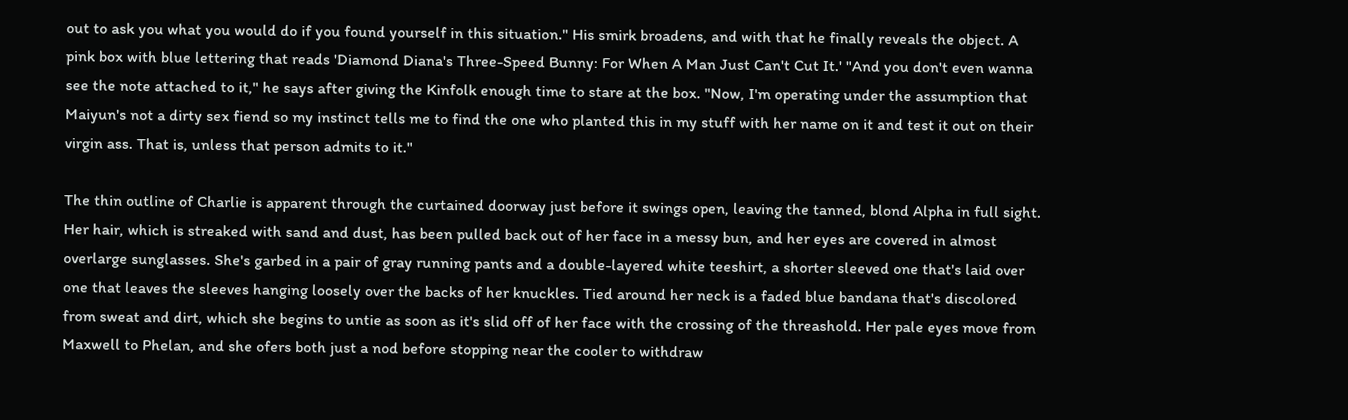out to ask you what you would do if you found yourself in this situation." His smirk broadens, and with that he finally reveals the object. A pink box with blue lettering that reads 'Diamond Diana's Three-Speed Bunny: For When A Man Just Can't Cut It.' "And you don't even wanna see the note attached to it," he says after giving the Kinfolk enough time to stare at the box. "Now, I'm operating under the assumption that Maiyun's not a dirty sex fiend so my instinct tells me to find the one who planted this in my stuff with her name on it and test it out on their virgin ass. That is, unless that person admits to it."

The thin outline of Charlie is apparent through the curtained doorway just before it swings open, leaving the tanned, blond Alpha in full sight. Her hair, which is streaked with sand and dust, has been pulled back out of her face in a messy bun, and her eyes are covered in almost overlarge sunglasses. She's garbed in a pair of gray running pants and a double-layered white teeshirt, a shorter sleeved one that's laid over one that leaves the sleeves hanging loosely over the backs of her knuckles. Tied around her neck is a faded blue bandana that's discolored from sweat and dirt, which she begins to untie as soon as it's slid off of her face with the crossing of the threashold. Her pale eyes move from Maxwell to Phelan, and she ofers both just a nod before stopping near the cooler to withdraw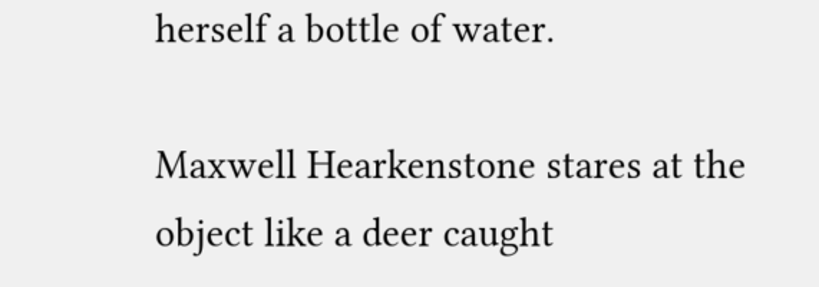herself a bottle of water.

Maxwell Hearkenstone stares at the object like a deer caught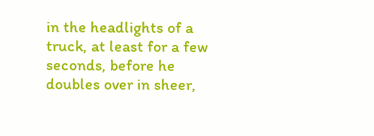in the headlights of a truck, at least for a few seconds, before he doubles over in sheer,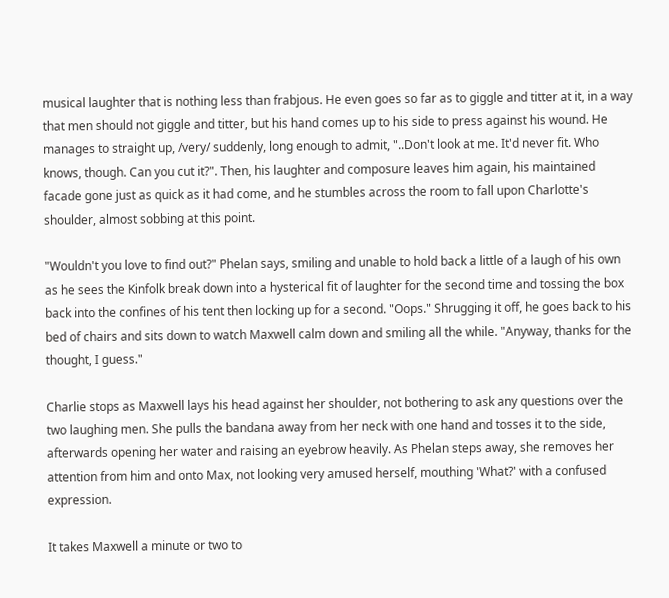musical laughter that is nothing less than frabjous. He even goes so far as to giggle and titter at it, in a way that men should not giggle and titter, but his hand comes up to his side to press against his wound. He manages to straight up, /very/ suddenly, long enough to admit, "..Don't look at me. It'd never fit. Who knows, though. Can you cut it?". Then, his laughter and composure leaves him again, his maintained facade gone just as quick as it had come, and he stumbles across the room to fall upon Charlotte's shoulder, almost sobbing at this point.

"Wouldn't you love to find out?" Phelan says, smiling and unable to hold back a little of a laugh of his own as he sees the Kinfolk break down into a hysterical fit of laughter for the second time and tossing the box back into the confines of his tent then locking up for a second. "Oops." Shrugging it off, he goes back to his bed of chairs and sits down to watch Maxwell calm down and smiling all the while. "Anyway, thanks for the thought, I guess."

Charlie stops as Maxwell lays his head against her shoulder, not bothering to ask any questions over the two laughing men. She pulls the bandana away from her neck with one hand and tosses it to the side, afterwards opening her water and raising an eyebrow heavily. As Phelan steps away, she removes her attention from him and onto Max, not looking very amused herself, mouthing 'What?' with a confused expression.

It takes Maxwell a minute or two to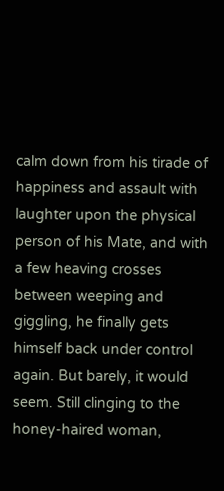calm down from his tirade of happiness and assault with laughter upon the physical person of his Mate, and with a few heaving crosses between weeping and giggling, he finally gets himself back under control again. But barely, it would seem. Still clinging to the honey-haired woman,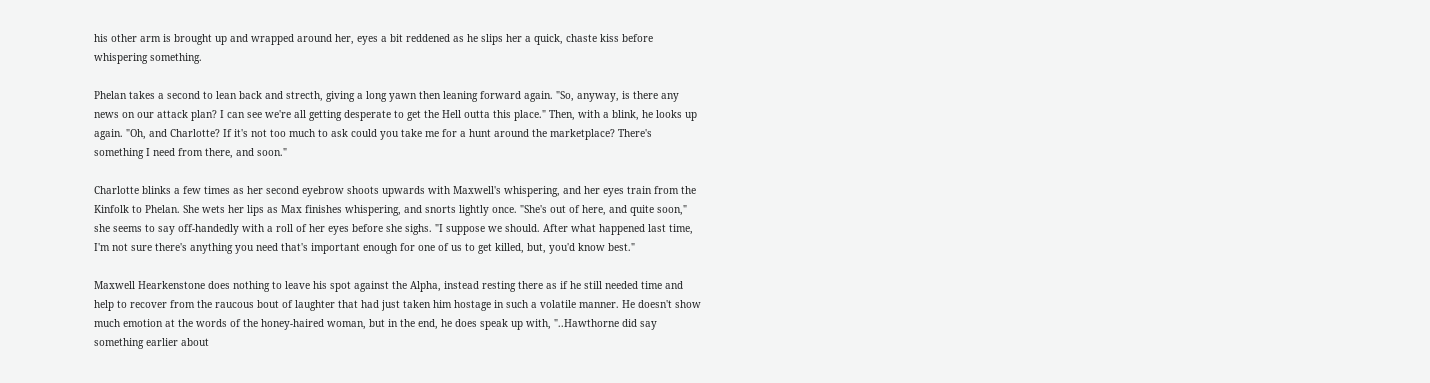his other arm is brought up and wrapped around her, eyes a bit reddened as he slips her a quick, chaste kiss before whispering something.

Phelan takes a second to lean back and strecth, giving a long yawn then leaning forward again. "So, anyway, is there any news on our attack plan? I can see we're all getting desperate to get the Hell outta this place." Then, with a blink, he looks up again. "Oh, and Charlotte? If it's not too much to ask could you take me for a hunt around the marketplace? There's something I need from there, and soon."

Charlotte blinks a few times as her second eyebrow shoots upwards with Maxwell's whispering, and her eyes train from the Kinfolk to Phelan. She wets her lips as Max finishes whispering, and snorts lightly once. "She's out of here, and quite soon," she seems to say off-handedly with a roll of her eyes before she sighs. "I suppose we should. After what happened last time, I'm not sure there's anything you need that's important enough for one of us to get killed, but, you'd know best."

Maxwell Hearkenstone does nothing to leave his spot against the Alpha, instead resting there as if he still needed time and help to recover from the raucous bout of laughter that had just taken him hostage in such a volatile manner. He doesn't show much emotion at the words of the honey-haired woman, but in the end, he does speak up with, "..Hawthorne did say something earlier about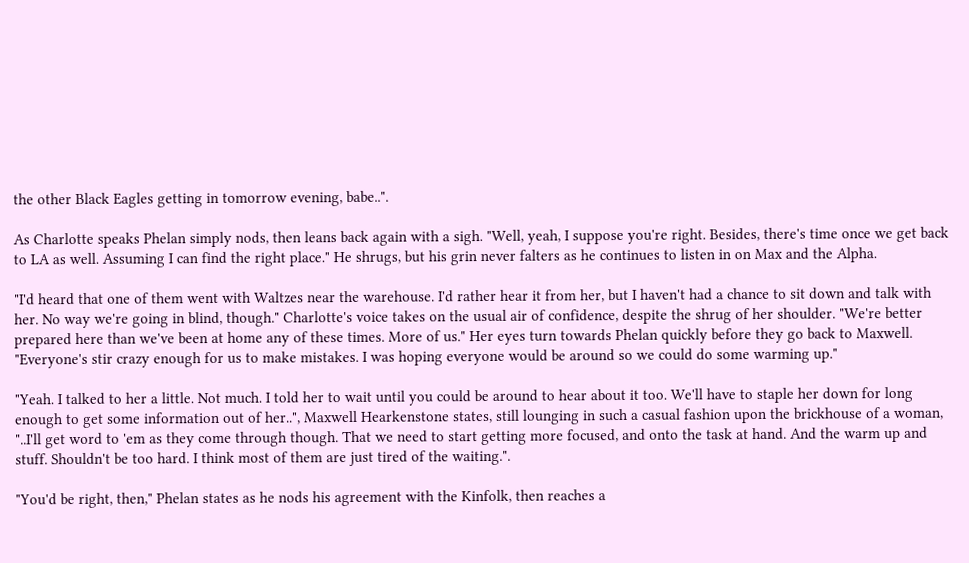the other Black Eagles getting in tomorrow evening, babe..".

As Charlotte speaks Phelan simply nods, then leans back again with a sigh. "Well, yeah, I suppose you're right. Besides, there's time once we get back to LA as well. Assuming I can find the right place." He shrugs, but his grin never falters as he continues to listen in on Max and the Alpha.

"I'd heard that one of them went with Waltzes near the warehouse. I'd rather hear it from her, but I haven't had a chance to sit down and talk with her. No way we're going in blind, though." Charlotte's voice takes on the usual air of confidence, despite the shrug of her shoulder. "We're better prepared here than we've been at home any of these times. More of us." Her eyes turn towards Phelan quickly before they go back to Maxwell. "Everyone's stir crazy enough for us to make mistakes. I was hoping everyone would be around so we could do some warming up."

"Yeah. I talked to her a little. Not much. I told her to wait until you could be around to hear about it too. We'll have to staple her down for long enough to get some information out of her..", Maxwell Hearkenstone states, still lounging in such a casual fashion upon the brickhouse of a woman, "..I'll get word to 'em as they come through though. That we need to start getting more focused, and onto the task at hand. And the warm up and stuff. Shouldn't be too hard. I think most of them are just tired of the waiting.".

"You'd be right, then," Phelan states as he nods his agreement with the Kinfolk, then reaches a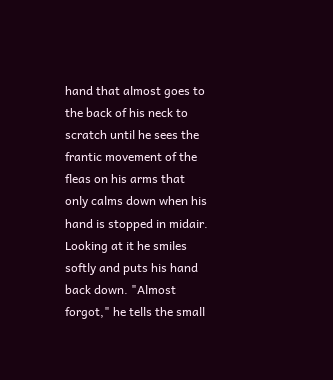hand that almost goes to the back of his neck to scratch until he sees the frantic movement of the fleas on his arms that only calms down when his hand is stopped in midair. Looking at it he smiles softly and puts his hand back down. "Almost forgot," he tells the small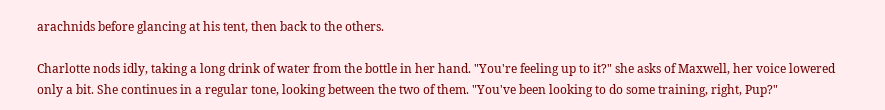arachnids before glancing at his tent, then back to the others.

Charlotte nods idly, taking a long drink of water from the bottle in her hand. "You're feeling up to it?" she asks of Maxwell, her voice lowered only a bit. She continues in a regular tone, looking between the two of them. "You've been looking to do some training, right, Pup?"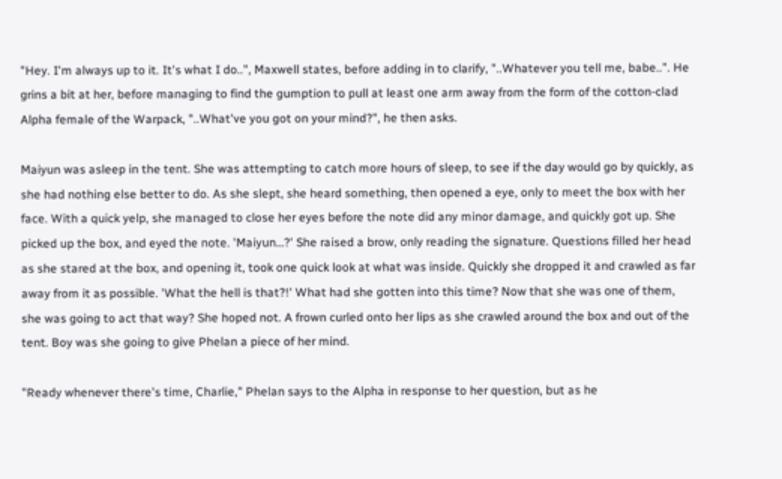"Hey. I'm always up to it. It's what I do..", Maxwell states, before adding in to clarify, "..Whatever you tell me, babe..". He grins a bit at her, before managing to find the gumption to pull at least one arm away from the form of the cotton-clad Alpha female of the Warpack, "..What've you got on your mind?", he then asks.

Maiyun was asleep in the tent. She was attempting to catch more hours of sleep, to see if the day would go by quickly, as she had nothing else better to do. As she slept, she heard something, then opened a eye, only to meet the box with her face. With a quick yelp, she managed to close her eyes before the note did any minor damage, and quickly got up. She picked up the box, and eyed the note. 'Maiyun…?' She raised a brow, only reading the signature. Questions filled her head as she stared at the box, and opening it, took one quick look at what was inside. Quickly she dropped it and crawled as far away from it as possible. 'What the hell is that?!' What had she gotten into this time? Now that she was one of them, she was going to act that way? She hoped not. A frown curled onto her lips as she crawled around the box and out of the tent. Boy was she going to give Phelan a piece of her mind.

"Ready whenever there's time, Charlie," Phelan says to the Alpha in response to her question, but as he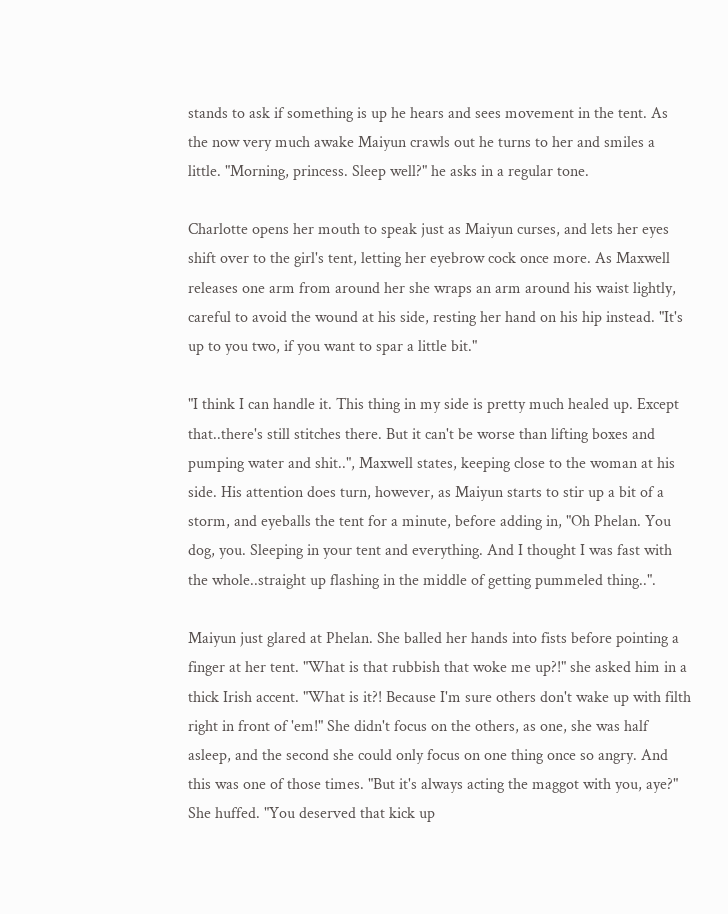stands to ask if something is up he hears and sees movement in the tent. As the now very much awake Maiyun crawls out he turns to her and smiles a little. "Morning, princess. Sleep well?" he asks in a regular tone.

Charlotte opens her mouth to speak just as Maiyun curses, and lets her eyes shift over to the girl's tent, letting her eyebrow cock once more. As Maxwell releases one arm from around her she wraps an arm around his waist lightly, careful to avoid the wound at his side, resting her hand on his hip instead. "It's up to you two, if you want to spar a little bit."

"I think I can handle it. This thing in my side is pretty much healed up. Except that..there's still stitches there. But it can't be worse than lifting boxes and pumping water and shit..", Maxwell states, keeping close to the woman at his side. His attention does turn, however, as Maiyun starts to stir up a bit of a storm, and eyeballs the tent for a minute, before adding in, "Oh Phelan. You dog, you. Sleeping in your tent and everything. And I thought I was fast with the whole..straight up flashing in the middle of getting pummeled thing..".

Maiyun just glared at Phelan. She balled her hands into fists before pointing a finger at her tent. "What is that rubbish that woke me up?!" she asked him in a thick Irish accent. "What is it?! Because I'm sure others don't wake up with filth right in front of 'em!" She didn't focus on the others, as one, she was half asleep, and the second she could only focus on one thing once so angry. And this was one of those times. "But it's always acting the maggot with you, aye?" She huffed. "You deserved that kick up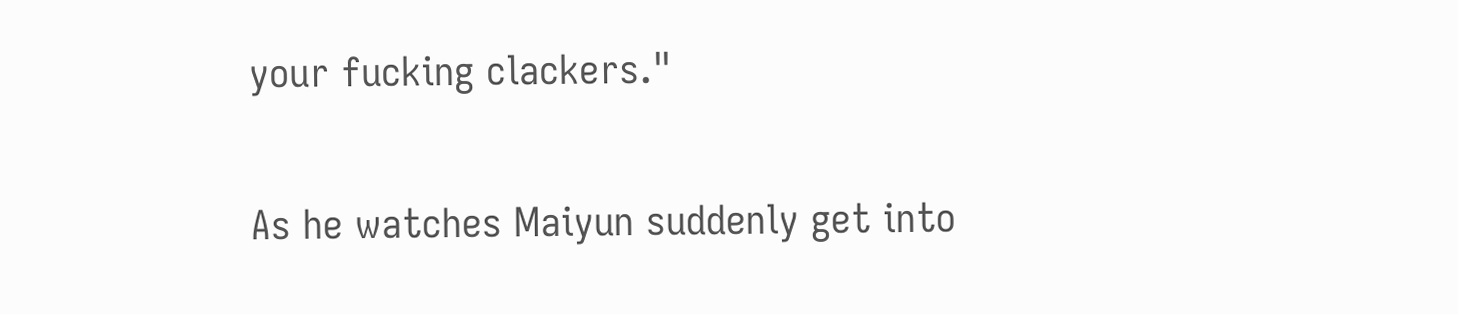your fucking clackers."

As he watches Maiyun suddenly get into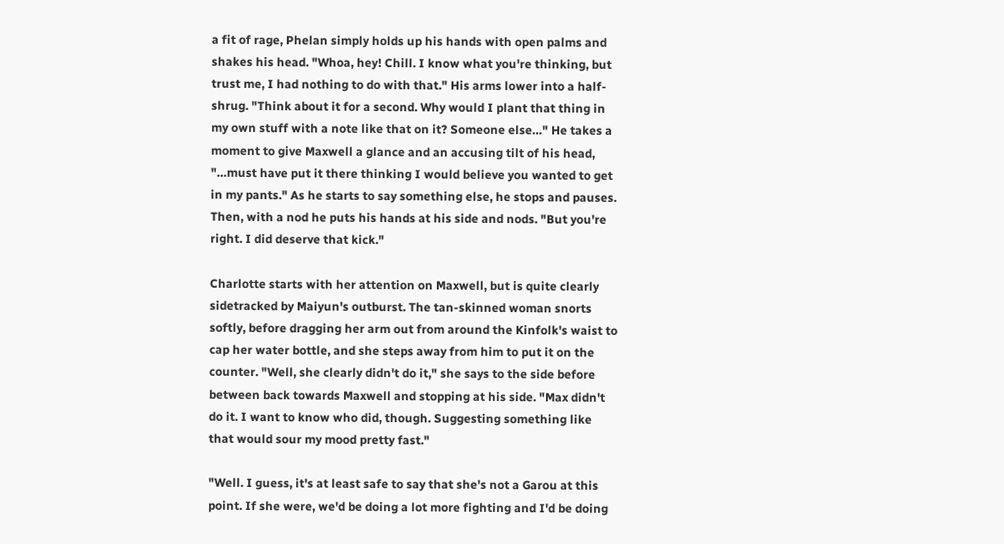a fit of rage, Phelan simply holds up his hands with open palms and shakes his head. "Whoa, hey! Chill. I know what you're thinking, but trust me, I had nothing to do with that." His arms lower into a half-shrug. "Think about it for a second. Why would I plant that thing in my own stuff with a note like that on it? Someone else…" He takes a moment to give Maxwell a glance and an accusing tilt of his head, "…must have put it there thinking I would believe you wanted to get in my pants." As he starts to say something else, he stops and pauses. Then, with a nod he puts his hands at his side and nods. "But you're right. I did deserve that kick."

Charlotte starts with her attention on Maxwell, but is quite clearly sidetracked by Maiyun's outburst. The tan-skinned woman snorts softly, before dragging her arm out from around the Kinfolk's waist to cap her water bottle, and she steps away from him to put it on the counter. "Well, she clearly didn't do it," she says to the side before between back towards Maxwell and stopping at his side. "Max didn't do it. I want to know who did, though. Suggesting something like that would sour my mood pretty fast."

"Well. I guess, it's at least safe to say that she's not a Garou at this point. If she were, we'd be doing a lot more fighting and I'd be doing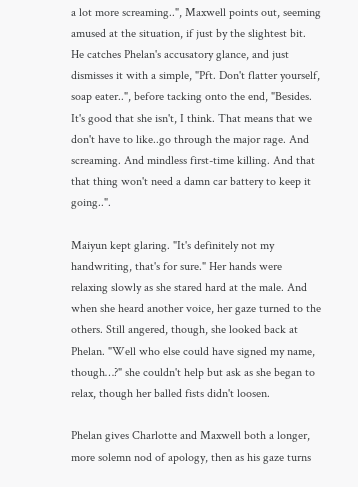a lot more screaming..", Maxwell points out, seeming amused at the situation, if just by the slightest bit. He catches Phelan's accusatory glance, and just dismisses it with a simple, "Pft. Don't flatter yourself, soap eater..", before tacking onto the end, "Besides. It's good that she isn't, I think. That means that we don't have to like..go through the major rage. And screaming. And mindless first-time killing. And that that thing won't need a damn car battery to keep it going..".

Maiyun kept glaring. "It's definitely not my handwriting, that's for sure." Her hands were relaxing slowly as she stared hard at the male. And when she heard another voice, her gaze turned to the others. Still angered, though, she looked back at Phelan. "Well who else could have signed my name, though…?" she couldn't help but ask as she began to relax, though her balled fists didn't loosen.

Phelan gives Charlotte and Maxwell both a longer, more solemn nod of apology, then as his gaze turns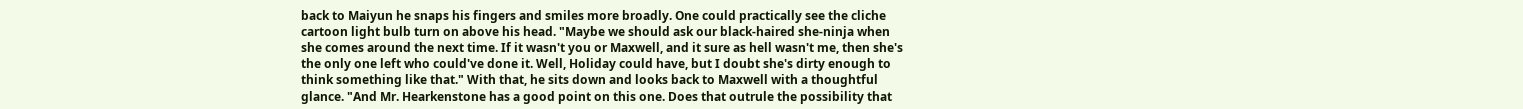back to Maiyun he snaps his fingers and smiles more broadly. One could practically see the cliche cartoon light bulb turn on above his head. "Maybe we should ask our black-haired she-ninja when she comes around the next time. If it wasn't you or Maxwell, and it sure as hell wasn't me, then she's the only one left who could've done it. Well, Holiday could have, but I doubt she's dirty enough to think something like that." With that, he sits down and looks back to Maxwell with a thoughtful glance. "And Mr. Hearkenstone has a good point on this one. Does that outrule the possibility that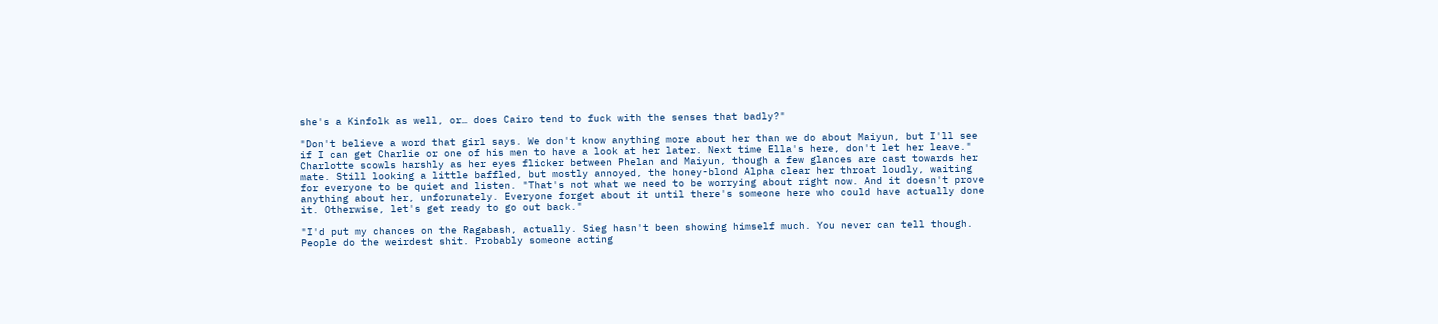she's a Kinfolk as well, or… does Cairo tend to fuck with the senses that badly?"

"Don't believe a word that girl says. We don't know anything more about her than we do about Maiyun, but I'll see if I can get Charlie or one of his men to have a look at her later. Next time Ella's here, don't let her leave." Charlotte scowls harshly as her eyes flicker between Phelan and Maiyun, though a few glances are cast towards her mate. Still looking a little baffled, but mostly annoyed, the honey-blond Alpha clear her throat loudly, waiting for everyone to be quiet and listen. "That's not what we need to be worrying about right now. And it doesn't prove anything about her, unforunately. Everyone forget about it until there's someone here who could have actually done it. Otherwise, let's get ready to go out back."

"I'd put my chances on the Ragabash, actually. Sieg hasn't been showing himself much. You never can tell though. People do the weirdest shit. Probably someone acting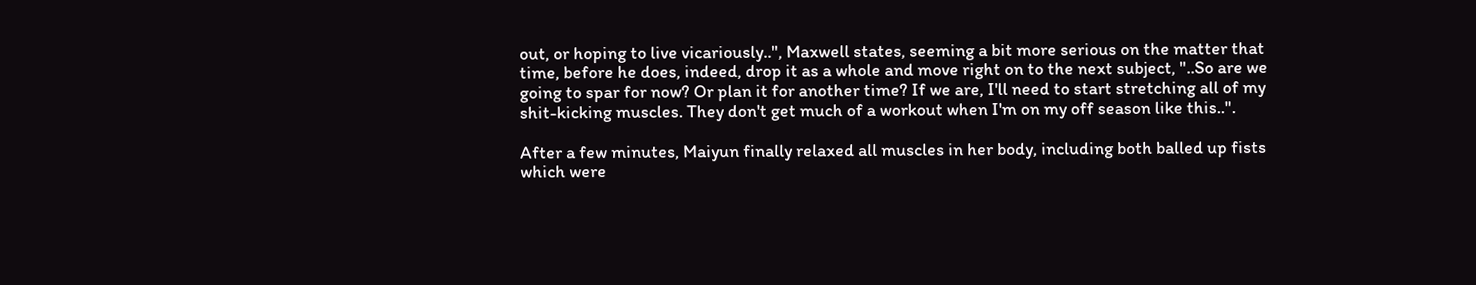out, or hoping to live vicariously..", Maxwell states, seeming a bit more serious on the matter that time, before he does, indeed, drop it as a whole and move right on to the next subject, "..So are we going to spar for now? Or plan it for another time? If we are, I'll need to start stretching all of my shit-kicking muscles. They don't get much of a workout when I'm on my off season like this..".

After a few minutes, Maiyun finally relaxed all muscles in her body, including both balled up fists which were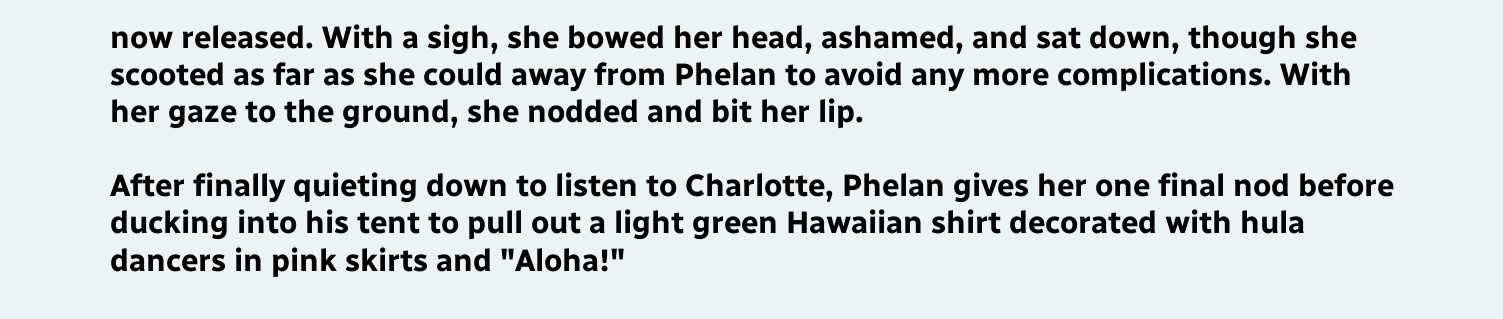now released. With a sigh, she bowed her head, ashamed, and sat down, though she scooted as far as she could away from Phelan to avoid any more complications. With her gaze to the ground, she nodded and bit her lip.

After finally quieting down to listen to Charlotte, Phelan gives her one final nod before ducking into his tent to pull out a light green Hawaiian shirt decorated with hula dancers in pink skirts and "Aloha!"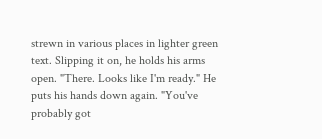strewn in various places in lighter green text. Slipping it on, he holds his arms open. "There. Looks like I'm ready." He puts his hands down again. "You've probably got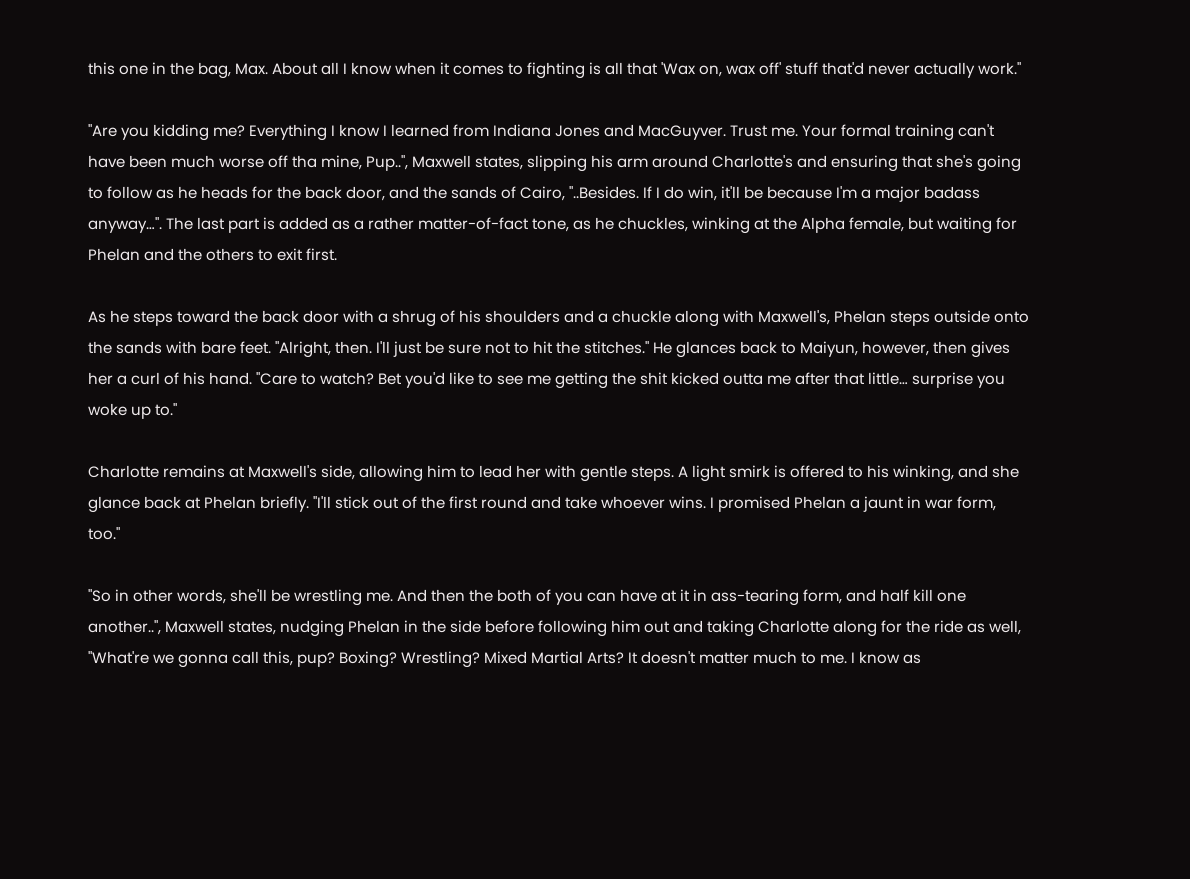this one in the bag, Max. About all I know when it comes to fighting is all that 'Wax on, wax off' stuff that'd never actually work."

"Are you kidding me? Everything I know I learned from Indiana Jones and MacGuyver. Trust me. Your formal training can't have been much worse off tha mine, Pup..", Maxwell states, slipping his arm around Charlotte's and ensuring that she's going to follow as he heads for the back door, and the sands of Cairo, "..Besides. If I do win, it'll be because I'm a major badass anyway…". The last part is added as a rather matter-of-fact tone, as he chuckles, winking at the Alpha female, but waiting for Phelan and the others to exit first.

As he steps toward the back door with a shrug of his shoulders and a chuckle along with Maxwell's, Phelan steps outside onto the sands with bare feet. "Alright, then. I'll just be sure not to hit the stitches." He glances back to Maiyun, however, then gives her a curl of his hand. "Care to watch? Bet you'd like to see me getting the shit kicked outta me after that little… surprise you woke up to."

Charlotte remains at Maxwell's side, allowing him to lead her with gentle steps. A light smirk is offered to his winking, and she glance back at Phelan briefly. "I'll stick out of the first round and take whoever wins. I promised Phelan a jaunt in war form, too."

"So in other words, she'll be wrestling me. And then the both of you can have at it in ass-tearing form, and half kill one another..", Maxwell states, nudging Phelan in the side before following him out and taking Charlotte along for the ride as well, "What're we gonna call this, pup? Boxing? Wrestling? Mixed Martial Arts? It doesn't matter much to me. I know as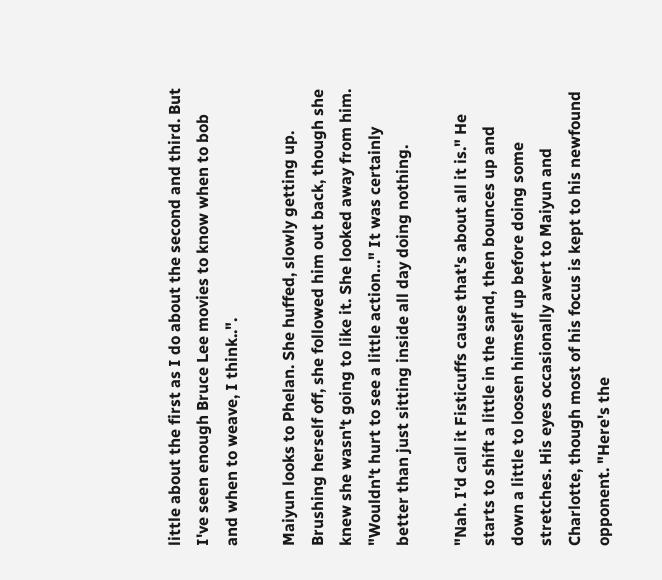little about the first as I do about the second and third. But I've seen enough Bruce Lee movies to know when to bob and when to weave, I think..".

Maiyun looks to Phelan. She huffed, slowly getting up. Brushing herself off, she followed him out back, though she knew she wasn't going to like it. She looked away from him. "Wouldn't hurt to see a little action…" It was certainly better than just sitting inside all day doing nothing.

"Nah. I'd call it Fisticuffs cause that's about all it is." He starts to shift a little in the sand, then bounces up and down a little to loosen himself up before doing some stretches. His eyes occasionally avert to Maiyun and Charlotte, though most of his focus is kept to his newfound opponent. "Here's the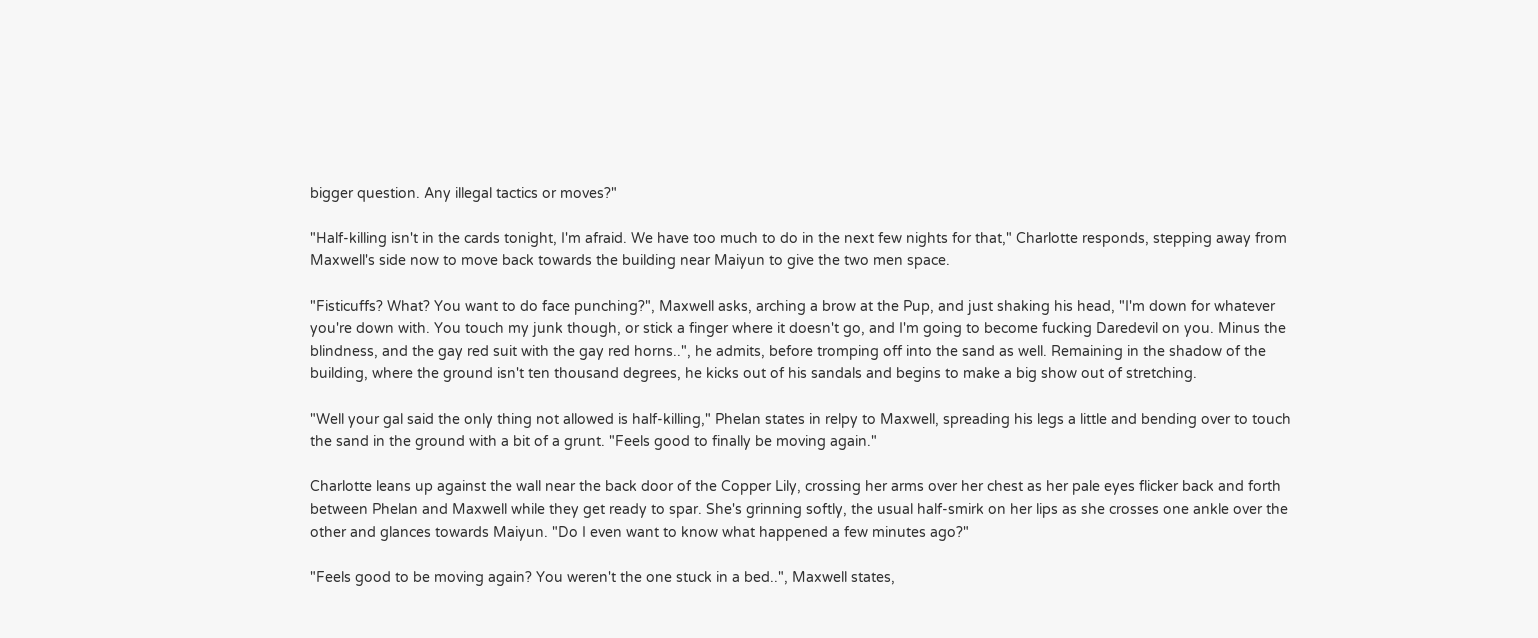bigger question. Any illegal tactics or moves?"

"Half-killing isn't in the cards tonight, I'm afraid. We have too much to do in the next few nights for that," Charlotte responds, stepping away from Maxwell's side now to move back towards the building near Maiyun to give the two men space.

"Fisticuffs? What? You want to do face punching?", Maxwell asks, arching a brow at the Pup, and just shaking his head, "I'm down for whatever you're down with. You touch my junk though, or stick a finger where it doesn't go, and I'm going to become fucking Daredevil on you. Minus the blindness, and the gay red suit with the gay red horns..", he admits, before tromping off into the sand as well. Remaining in the shadow of the building, where the ground isn't ten thousand degrees, he kicks out of his sandals and begins to make a big show out of stretching.

"Well your gal said the only thing not allowed is half-killing," Phelan states in relpy to Maxwell, spreading his legs a little and bending over to touch the sand in the ground with a bit of a grunt. "Feels good to finally be moving again."

Charlotte leans up against the wall near the back door of the Copper Lily, crossing her arms over her chest as her pale eyes flicker back and forth between Phelan and Maxwell while they get ready to spar. She's grinning softly, the usual half-smirk on her lips as she crosses one ankle over the other and glances towards Maiyun. "Do I even want to know what happened a few minutes ago?"

"Feels good to be moving again? You weren't the one stuck in a bed..", Maxwell states,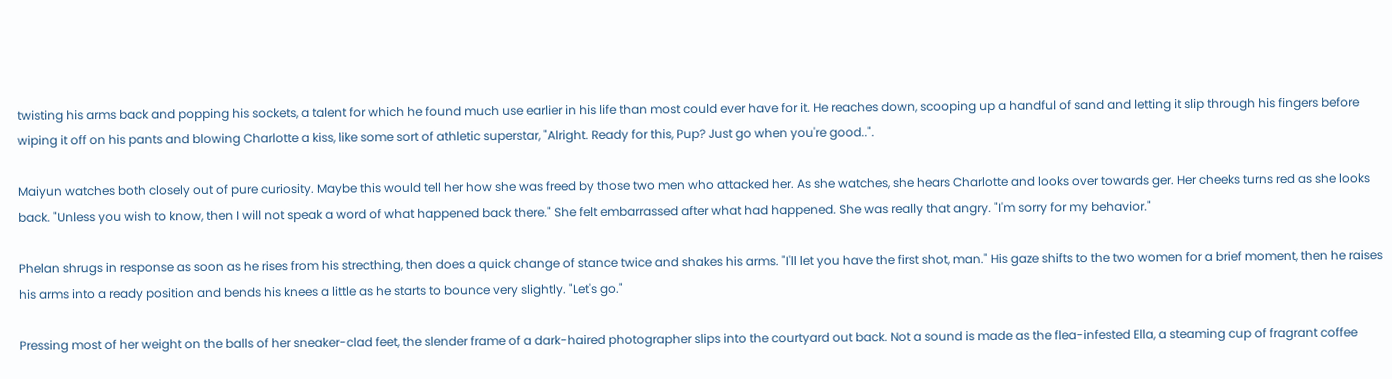twisting his arms back and popping his sockets, a talent for which he found much use earlier in his life than most could ever have for it. He reaches down, scooping up a handful of sand and letting it slip through his fingers before wiping it off on his pants and blowing Charlotte a kiss, like some sort of athletic superstar, "Alright. Ready for this, Pup? Just go when you're good..".

Maiyun watches both closely out of pure curiosity. Maybe this would tell her how she was freed by those two men who attacked her. As she watches, she hears Charlotte and looks over towards ger. Her cheeks turns red as she looks back. "Unless you wish to know, then I will not speak a word of what happened back there." She felt embarrassed after what had happened. She was really that angry. "I'm sorry for my behavior."

Phelan shrugs in response as soon as he rises from his strecthing, then does a quick change of stance twice and shakes his arms. "I'll let you have the first shot, man." His gaze shifts to the two women for a brief moment, then he raises his arms into a ready position and bends his knees a little as he starts to bounce very slightly. "Let's go."

Pressing most of her weight on the balls of her sneaker-clad feet, the slender frame of a dark-haired photographer slips into the courtyard out back. Not a sound is made as the flea-infested Ella, a steaming cup of fragrant coffee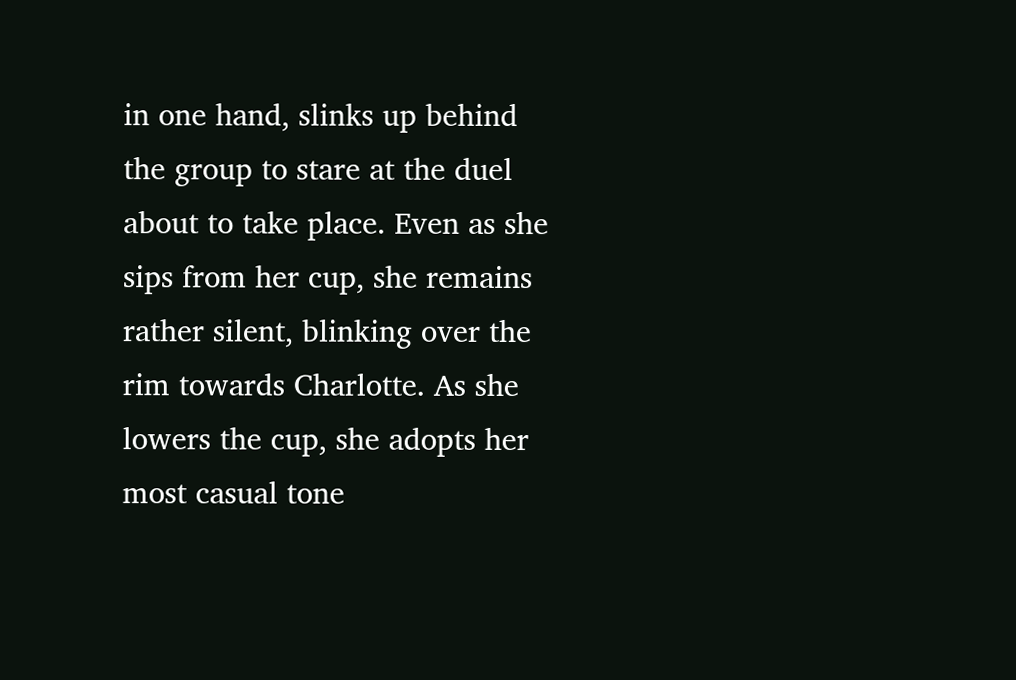in one hand, slinks up behind the group to stare at the duel about to take place. Even as she sips from her cup, she remains rather silent, blinking over the rim towards Charlotte. As she lowers the cup, she adopts her most casual tone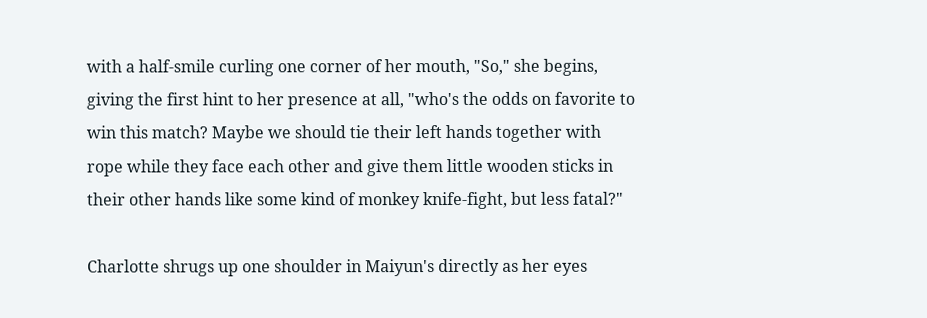with a half-smile curling one corner of her mouth, "So," she begins, giving the first hint to her presence at all, "who's the odds on favorite to win this match? Maybe we should tie their left hands together with rope while they face each other and give them little wooden sticks in their other hands like some kind of monkey knife-fight, but less fatal?"

Charlotte shrugs up one shoulder in Maiyun's directly as her eyes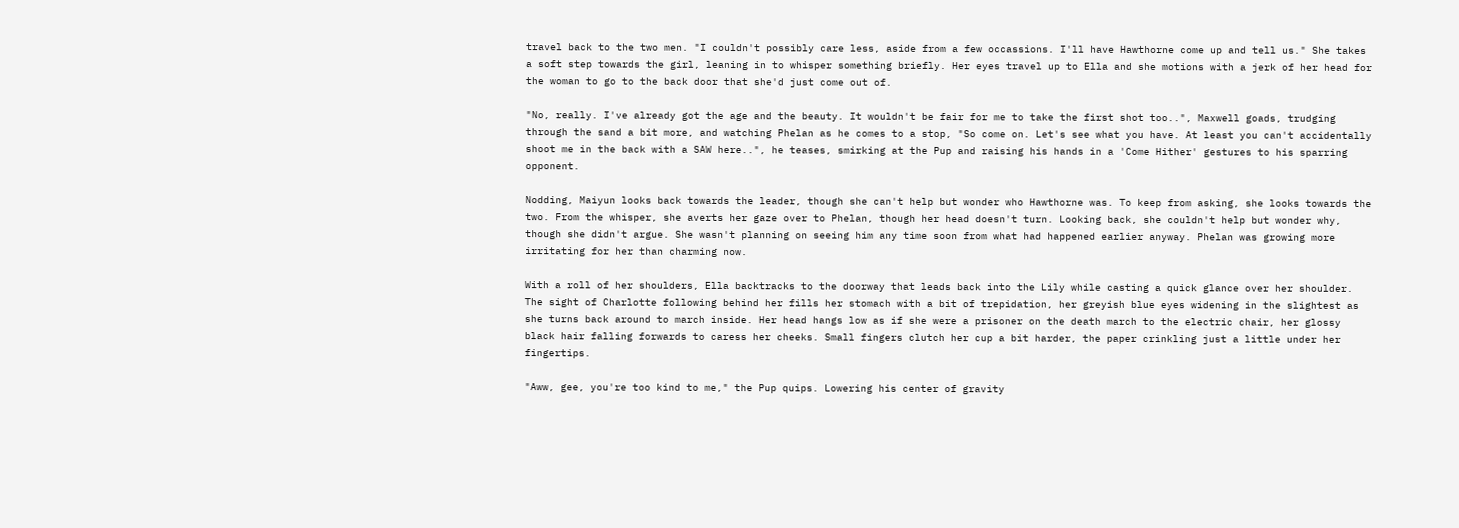travel back to the two men. "I couldn't possibly care less, aside from a few occassions. I'll have Hawthorne come up and tell us." She takes a soft step towards the girl, leaning in to whisper something briefly. Her eyes travel up to Ella and she motions with a jerk of her head for the woman to go to the back door that she'd just come out of.

"No, really. I've already got the age and the beauty. It wouldn't be fair for me to take the first shot too..", Maxwell goads, trudging through the sand a bit more, and watching Phelan as he comes to a stop, "So come on. Let's see what you have. At least you can't accidentally shoot me in the back with a SAW here..", he teases, smirking at the Pup and raising his hands in a 'Come Hither' gestures to his sparring opponent.

Nodding, Maiyun looks back towards the leader, though she can't help but wonder who Hawthorne was. To keep from asking, she looks towards the two. From the whisper, she averts her gaze over to Phelan, though her head doesn't turn. Looking back, she couldn't help but wonder why, though she didn't argue. She wasn't planning on seeing him any time soon from what had happened earlier anyway. Phelan was growing more irritating for her than charming now.

With a roll of her shoulders, Ella backtracks to the doorway that leads back into the Lily while casting a quick glance over her shoulder. The sight of Charlotte following behind her fills her stomach with a bit of trepidation, her greyish blue eyes widening in the slightest as she turns back around to march inside. Her head hangs low as if she were a prisoner on the death march to the electric chair, her glossy black hair falling forwards to caress her cheeks. Small fingers clutch her cup a bit harder, the paper crinkling just a little under her fingertips.

"Aww, gee, you're too kind to me," the Pup quips. Lowering his center of gravity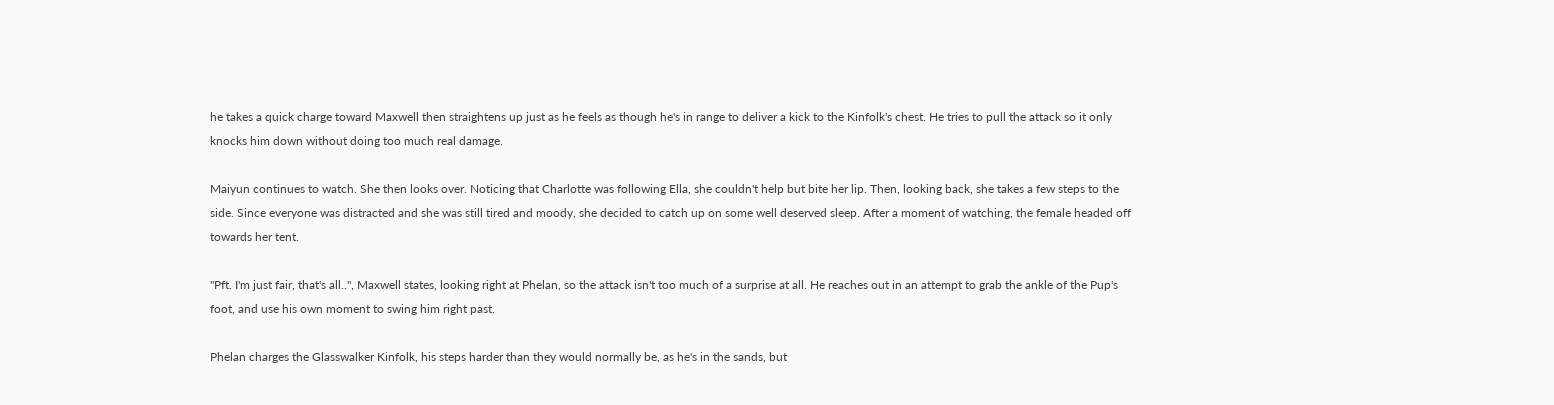he takes a quick charge toward Maxwell then straightens up just as he feels as though he's in range to deliver a kick to the Kinfolk's chest. He tries to pull the attack so it only knocks him down without doing too much real damage.

Maiyun continues to watch. She then looks over. Noticing that Charlotte was following Ella, she couldn't help but bite her lip. Then, looking back, she takes a few steps to the side. Since everyone was distracted and she was still tired and moody, she decided to catch up on some well deserved sleep. After a moment of watching, the female headed off towards her tent.

"Pft. I'm just fair, that's all..", Maxwell states, looking right at Phelan, so the attack isn't too much of a surprise at all. He reaches out in an attempt to grab the ankle of the Pup's foot, and use his own moment to swing him right past.

Phelan charges the Glasswalker Kinfolk, his steps harder than they would normally be, as he's in the sands, but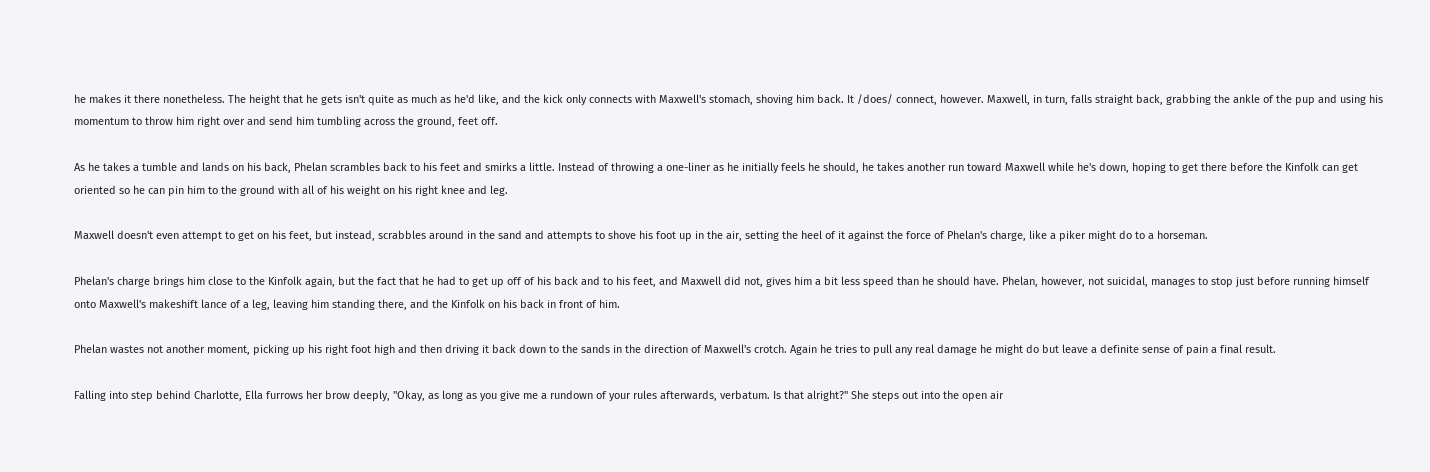he makes it there nonetheless. The height that he gets isn't quite as much as he'd like, and the kick only connects with Maxwell's stomach, shoving him back. It /does/ connect, however. Maxwell, in turn, falls straight back, grabbing the ankle of the pup and using his momentum to throw him right over and send him tumbling across the ground, feet off.

As he takes a tumble and lands on his back, Phelan scrambles back to his feet and smirks a little. Instead of throwing a one-liner as he initially feels he should, he takes another run toward Maxwell while he's down, hoping to get there before the Kinfolk can get oriented so he can pin him to the ground with all of his weight on his right knee and leg.

Maxwell doesn't even attempt to get on his feet, but instead, scrabbles around in the sand and attempts to shove his foot up in the air, setting the heel of it against the force of Phelan's charge, like a piker might do to a horseman.

Phelan's charge brings him close to the Kinfolk again, but the fact that he had to get up off of his back and to his feet, and Maxwell did not, gives him a bit less speed than he should have. Phelan, however, not suicidal, manages to stop just before running himself onto Maxwell's makeshift lance of a leg, leaving him standing there, and the Kinfolk on his back in front of him.

Phelan wastes not another moment, picking up his right foot high and then driving it back down to the sands in the direction of Maxwell's crotch. Again he tries to pull any real damage he might do but leave a definite sense of pain a final result.

Falling into step behind Charlotte, Ella furrows her brow deeply, "Okay, as long as you give me a rundown of your rules afterwards, verbatum. Is that alright?" She steps out into the open air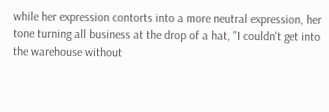while her expression contorts into a more neutral expression, her tone turning all business at the drop of a hat, "I couldn't get into the warehouse without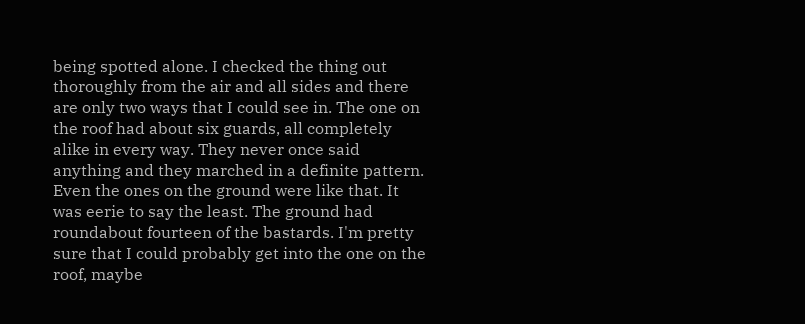being spotted alone. I checked the thing out thoroughly from the air and all sides and there are only two ways that I could see in. The one on the roof had about six guards, all completely alike in every way. They never once said anything and they marched in a definite pattern. Even the ones on the ground were like that. It was eerie to say the least. The ground had roundabout fourteen of the bastards. I'm pretty sure that I could probably get into the one on the roof, maybe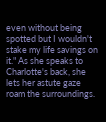even without being spotted but I wouldn't stake my life savings on it." As she speaks to Charlotte's back, she lets her astute gaze roam the surroundings.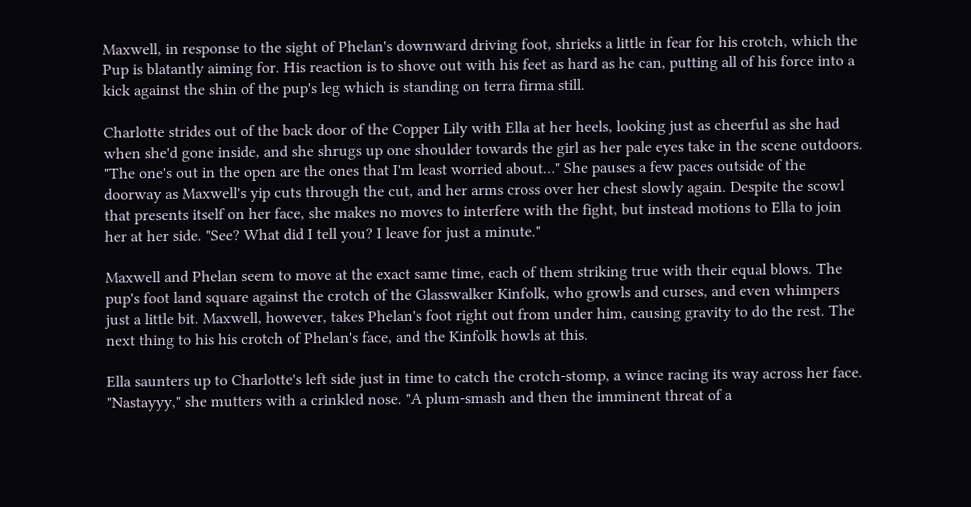Maxwell, in response to the sight of Phelan's downward driving foot, shrieks a little in fear for his crotch, which the Pup is blatantly aiming for. His reaction is to shove out with his feet as hard as he can, putting all of his force into a kick against the shin of the pup's leg which is standing on terra firma still.

Charlotte strides out of the back door of the Copper Lily with Ella at her heels, looking just as cheerful as she had when she'd gone inside, and she shrugs up one shoulder towards the girl as her pale eyes take in the scene outdoors. "The one's out in the open are the ones that I'm least worried about…" She pauses a few paces outside of the doorway as Maxwell's yip cuts through the cut, and her arms cross over her chest slowly again. Despite the scowl that presents itself on her face, she makes no moves to interfere with the fight, but instead motions to Ella to join her at her side. "See? What did I tell you? I leave for just a minute."

Maxwell and Phelan seem to move at the exact same time, each of them striking true with their equal blows. The pup's foot land square against the crotch of the Glasswalker Kinfolk, who growls and curses, and even whimpers just a little bit. Maxwell, however, takes Phelan's foot right out from under him, causing gravity to do the rest. The next thing to his his crotch of Phelan's face, and the Kinfolk howls at this.

Ella saunters up to Charlotte's left side just in time to catch the crotch-stomp, a wince racing its way across her face. "Nastayyy," she mutters with a crinkled nose. "A plum-smash and then the imminent threat of a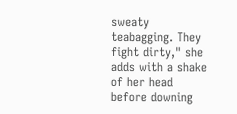sweaty teabagging. They fight dirty," she adds with a shake of her head before downing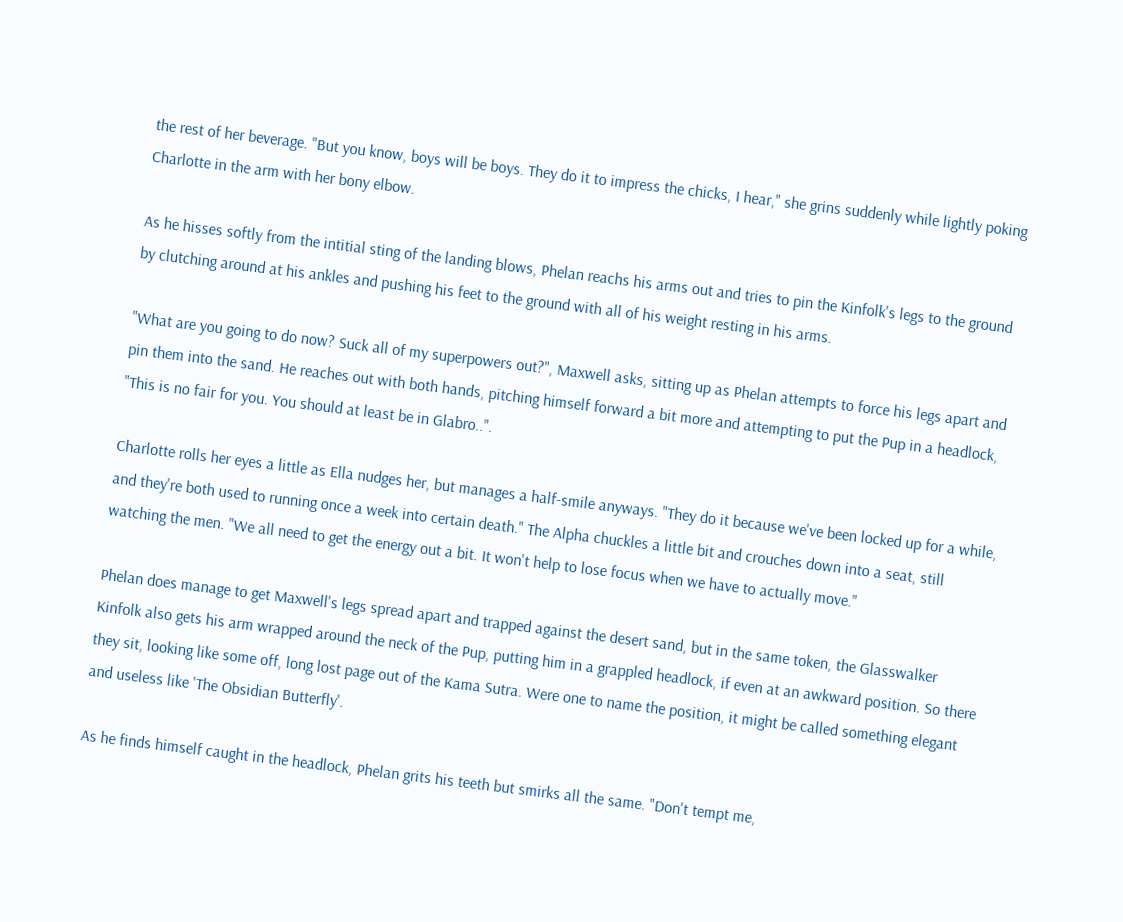the rest of her beverage. "But you know, boys will be boys. They do it to impress the chicks, I hear," she grins suddenly while lightly poking Charlotte in the arm with her bony elbow.

As he hisses softly from the intitial sting of the landing blows, Phelan reachs his arms out and tries to pin the Kinfolk's legs to the ground by clutching around at his ankles and pushing his feet to the ground with all of his weight resting in his arms.

"What are you going to do now? Suck all of my superpowers out?", Maxwell asks, sitting up as Phelan attempts to force his legs apart and pin them into the sand. He reaches out with both hands, pitching himself forward a bit more and attempting to put the Pup in a headlock, "This is no fair for you. You should at least be in Glabro..".

Charlotte rolls her eyes a little as Ella nudges her, but manages a half-smile anyways. "They do it because we've been locked up for a while, and they're both used to running once a week into certain death." The Alpha chuckles a little bit and crouches down into a seat, still watching the men. "We all need to get the energy out a bit. It won't help to lose focus when we have to actually move."

Phelan does manage to get Maxwell's legs spread apart and trapped against the desert sand, but in the same token, the Glasswalker Kinfolk also gets his arm wrapped around the neck of the Pup, putting him in a grappled headlock, if even at an awkward position. So there they sit, looking like some off, long lost page out of the Kama Sutra. Were one to name the position, it might be called something elegant and useless like 'The Obsidian Butterfly'.

As he finds himself caught in the headlock, Phelan grits his teeth but smirks all the same. "Don't tempt me,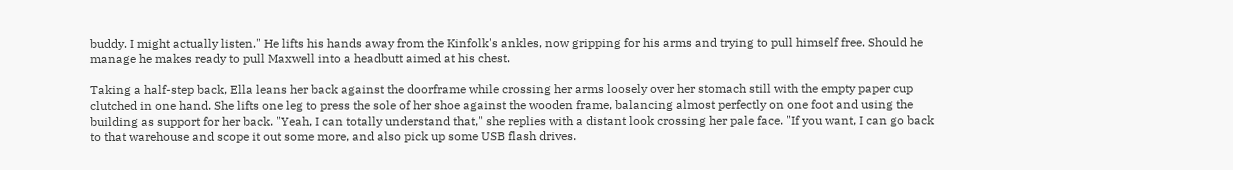buddy. I might actually listen." He lifts his hands away from the Kinfolk's ankles, now gripping for his arms and trying to pull himself free. Should he manage he makes ready to pull Maxwell into a headbutt aimed at his chest.

Taking a half-step back, Ella leans her back against the doorframe while crossing her arms loosely over her stomach still with the empty paper cup clutched in one hand. She lifts one leg to press the sole of her shoe against the wooden frame, balancing almost perfectly on one foot and using the building as support for her back. "Yeah, I can totally understand that," she replies with a distant look crossing her pale face. "If you want, I can go back to that warehouse and scope it out some more, and also pick up some USB flash drives.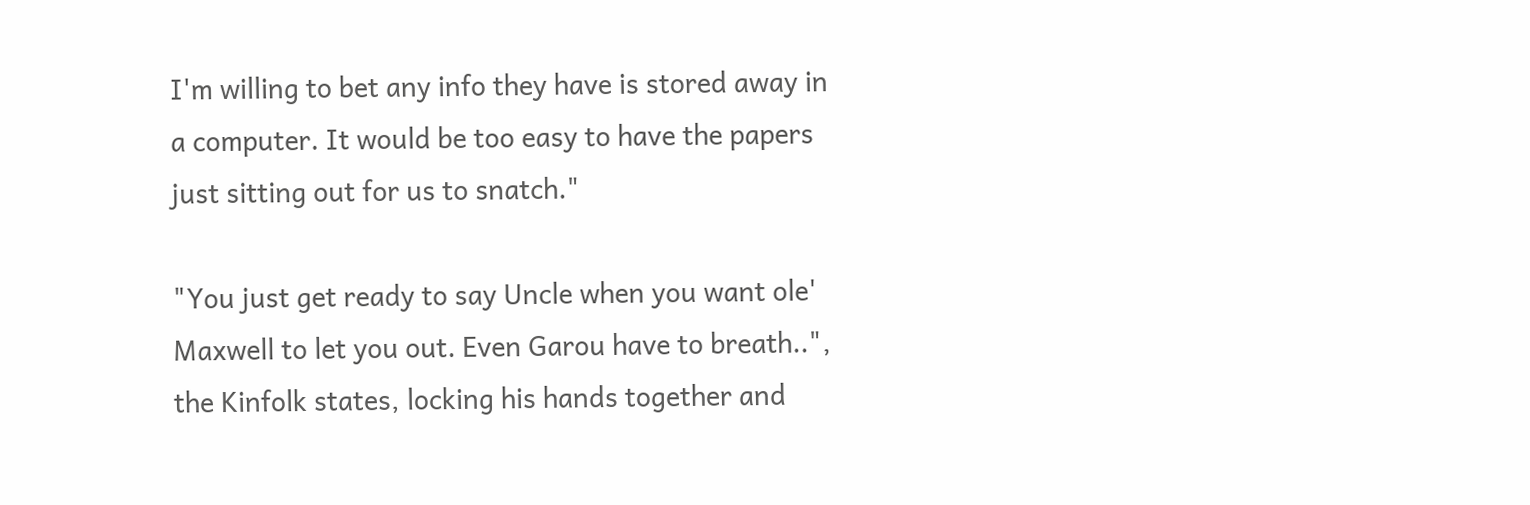I'm willing to bet any info they have is stored away in a computer. It would be too easy to have the papers just sitting out for us to snatch."

"You just get ready to say Uncle when you want ole' Maxwell to let you out. Even Garou have to breath..", the Kinfolk states, locking his hands together and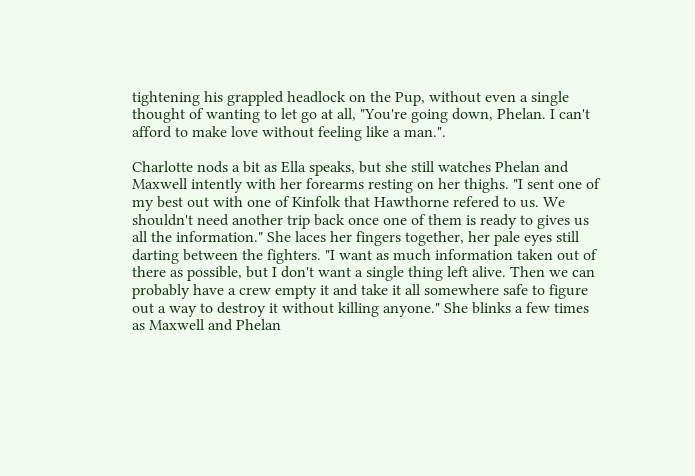tightening his grappled headlock on the Pup, without even a single thought of wanting to let go at all, "You're going down, Phelan. I can't afford to make love without feeling like a man.".

Charlotte nods a bit as Ella speaks, but she still watches Phelan and Maxwell intently with her forearms resting on her thighs. "I sent one of my best out with one of Kinfolk that Hawthorne refered to us. We shouldn't need another trip back once one of them is ready to gives us all the information." She laces her fingers together, her pale eyes still darting between the fighters. "I want as much information taken out of there as possible, but I don't want a single thing left alive. Then we can probably have a crew empty it and take it all somewhere safe to figure out a way to destroy it without killing anyone." She blinks a few times as Maxwell and Phelan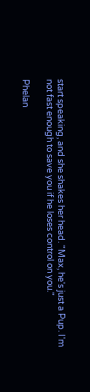start speaking, and she shakes her head. "Max, he's just a Pup. I'm not fast enough to save you if he loses control on you."

Phelan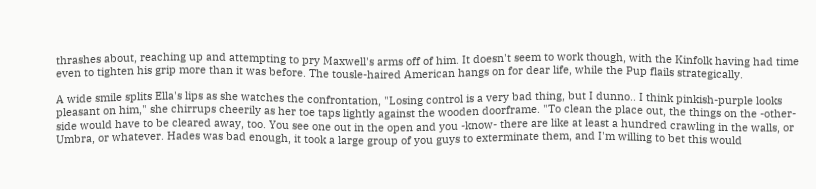thrashes about, reaching up and attempting to pry Maxwell's arms off of him. It doesn't seem to work though, with the Kinfolk having had time even to tighten his grip more than it was before. The tousle-haired American hangs on for dear life, while the Pup flails strategically.

A wide smile splits Ella's lips as she watches the confrontation, "Losing control is a very bad thing, but I dunno.. I think pinkish-purple looks pleasant on him," she chirrups cheerily as her toe taps lightly against the wooden doorframe. "To clean the place out, the things on the -other- side would have to be cleared away, too. You see one out in the open and you -know- there are like at least a hundred crawling in the walls, or Umbra, or whatever. Hades was bad enough, it took a large group of you guys to exterminate them, and I'm willing to bet this would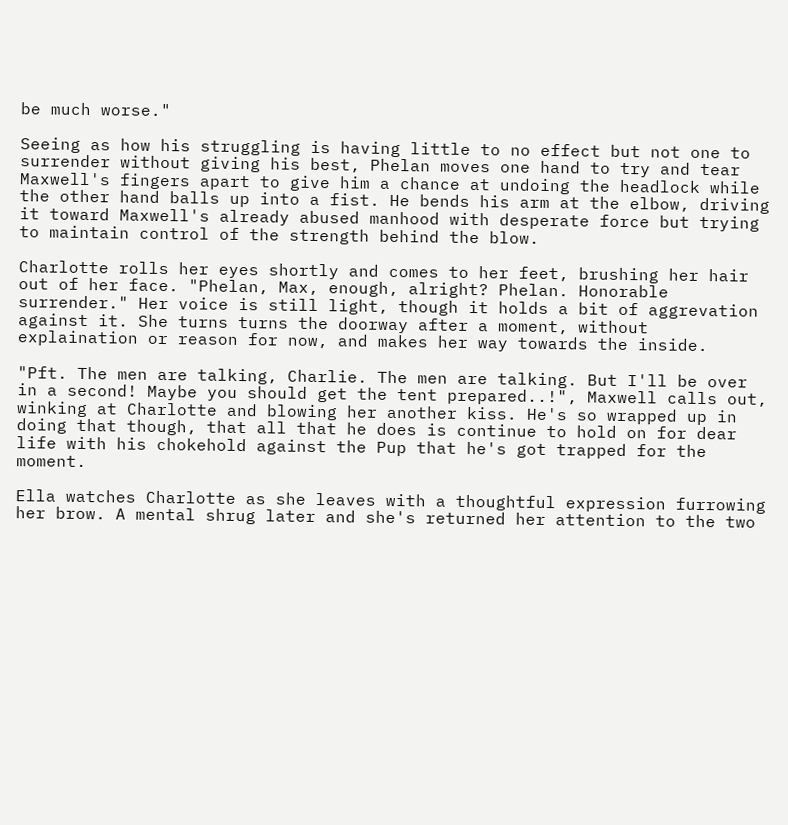be much worse."

Seeing as how his struggling is having little to no effect but not one to surrender without giving his best, Phelan moves one hand to try and tear Maxwell's fingers apart to give him a chance at undoing the headlock while the other hand balls up into a fist. He bends his arm at the elbow, driving it toward Maxwell's already abused manhood with desperate force but trying to maintain control of the strength behind the blow.

Charlotte rolls her eyes shortly and comes to her feet, brushing her hair out of her face. "Phelan, Max, enough, alright? Phelan. Honorable surrender." Her voice is still light, though it holds a bit of aggrevation against it. She turns turns the doorway after a moment, without explaination or reason for now, and makes her way towards the inside.

"Pft. The men are talking, Charlie. The men are talking. But I'll be over in a second! Maybe you should get the tent prepared..!", Maxwell calls out, winking at Charlotte and blowing her another kiss. He's so wrapped up in doing that though, that all that he does is continue to hold on for dear life with his chokehold against the Pup that he's got trapped for the moment.

Ella watches Charlotte as she leaves with a thoughtful expression furrowing her brow. A mental shrug later and she's returned her attention to the two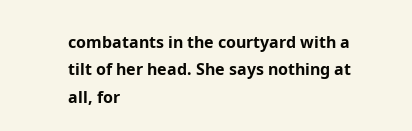combatants in the courtyard with a tilt of her head. She says nothing at all, for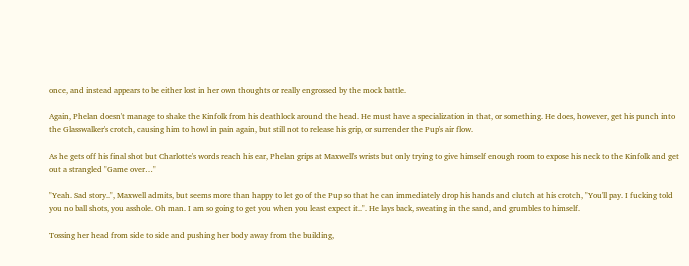once, and instead appears to be either lost in her own thoughts or really engrossed by the mock battle.

Again, Phelan doesn't manage to shake the Kinfolk from his deathlock around the head. He must have a specialization in that, or something. He does, however, get his punch into the Glasswalker's crotch, causing him to howl in pain again, but still not to release his grip, or surrender the Pup's air flow.

As he gets off his final shot but Charlotte's words reach his ear, Phelan grips at Maxwell's wrists but only trying to give himself enough room to expose his neck to the Kinfolk and get out a strangled "Game over…"

"Yeah. Sad story..", Maxwell admits, but seems more than happy to let go of the Pup so that he can immediately drop his hands and clutch at his crotch, "You'll pay. I fucking told you no ball shots, you asshole. Oh man. I am so going to get you when you least expect it..". He lays back, sweating in the sand, and grumbles to himself.

Tossing her head from side to side and pushing her body away from the building,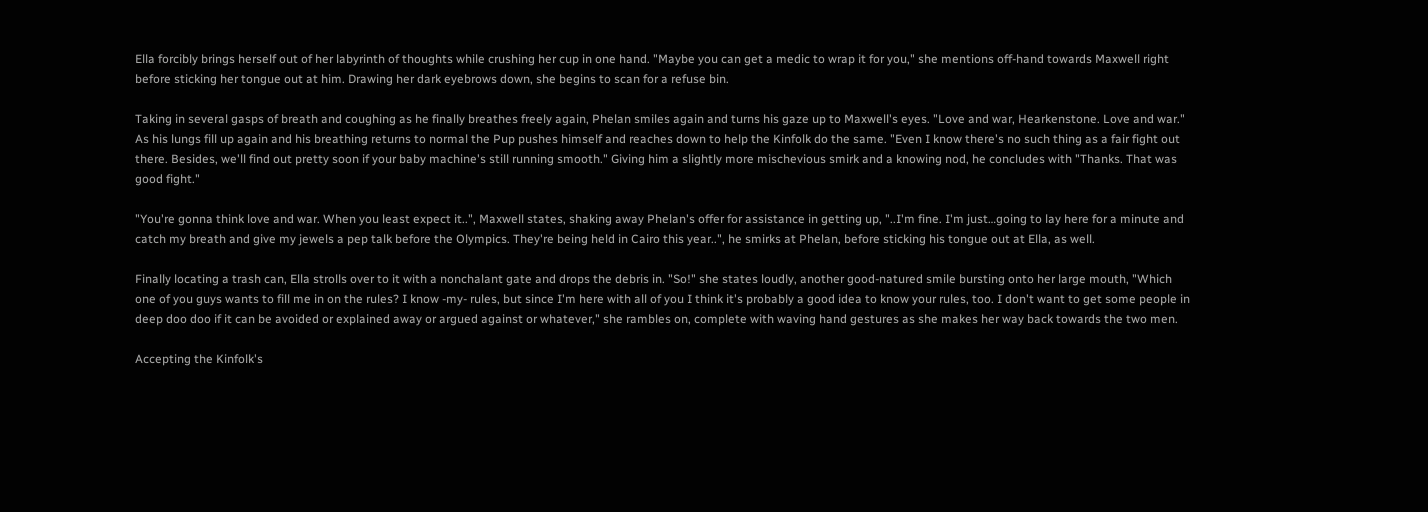Ella forcibly brings herself out of her labyrinth of thoughts while crushing her cup in one hand. "Maybe you can get a medic to wrap it for you," she mentions off-hand towards Maxwell right before sticking her tongue out at him. Drawing her dark eyebrows down, she begins to scan for a refuse bin.

Taking in several gasps of breath and coughing as he finally breathes freely again, Phelan smiles again and turns his gaze up to Maxwell's eyes. "Love and war, Hearkenstone. Love and war." As his lungs fill up again and his breathing returns to normal the Pup pushes himself and reaches down to help the Kinfolk do the same. "Even I know there's no such thing as a fair fight out there. Besides, we'll find out pretty soon if your baby machine's still running smooth." Giving him a slightly more mischevious smirk and a knowing nod, he concludes with "Thanks. That was good fight."

"You're gonna think love and war. When you least expect it..", Maxwell states, shaking away Phelan's offer for assistance in getting up, "..I'm fine. I'm just…going to lay here for a minute and catch my breath and give my jewels a pep talk before the Olympics. They're being held in Cairo this year..", he smirks at Phelan, before sticking his tongue out at Ella, as well.

Finally locating a trash can, Ella strolls over to it with a nonchalant gate and drops the debris in. "So!" she states loudly, another good-natured smile bursting onto her large mouth, "Which one of you guys wants to fill me in on the rules? I know -my- rules, but since I'm here with all of you I think it's probably a good idea to know your rules, too. I don't want to get some people in deep doo doo if it can be avoided or explained away or argued against or whatever," she rambles on, complete with waving hand gestures as she makes her way back towards the two men.

Accepting the Kinfolk's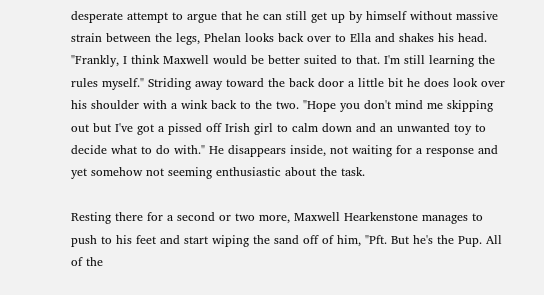desperate attempt to argue that he can still get up by himself without massive strain between the legs, Phelan looks back over to Ella and shakes his head. "Frankly, I think Maxwell would be better suited to that. I'm still learning the rules myself." Striding away toward the back door a little bit he does look over his shoulder with a wink back to the two. "Hope you don't mind me skipping out but I've got a pissed off Irish girl to calm down and an unwanted toy to decide what to do with." He disappears inside, not waiting for a response and yet somehow not seeming enthusiastic about the task.

Resting there for a second or two more, Maxwell Hearkenstone manages to push to his feet and start wiping the sand off of him, "Pft. But he's the Pup. All of the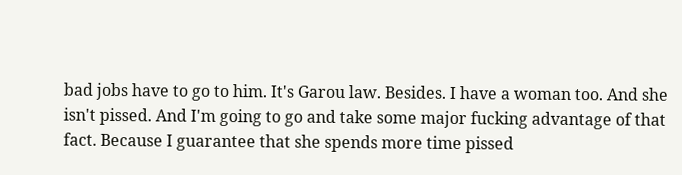bad jobs have to go to him. It's Garou law. Besides. I have a woman too. And she isn't pissed. And I'm going to go and take some major fucking advantage of that fact. Because I guarantee that she spends more time pissed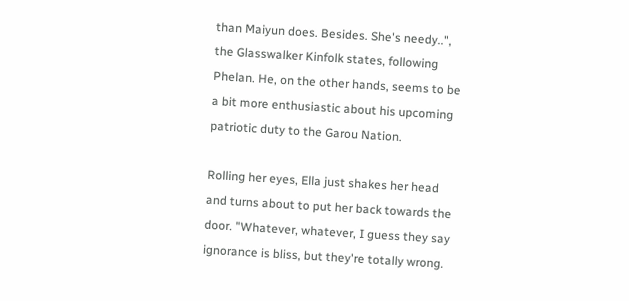than Maiyun does. Besides. She's needy..", the Glasswalker Kinfolk states, following Phelan. He, on the other hands, seems to be a bit more enthusiastic about his upcoming patriotic duty to the Garou Nation.

Rolling her eyes, Ella just shakes her head and turns about to put her back towards the door. "Whatever, whatever, I guess they say ignorance is bliss, but they're totally wrong.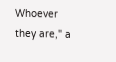Whoever they are," a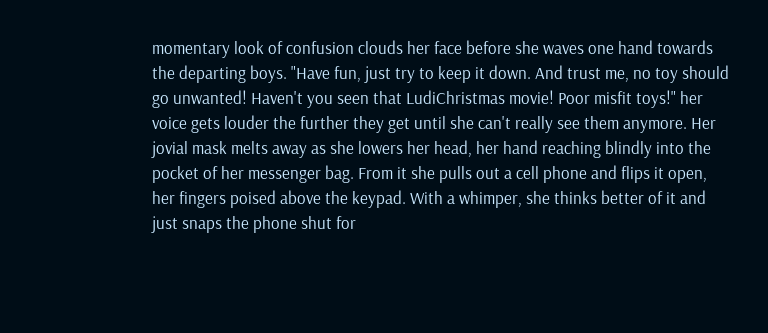momentary look of confusion clouds her face before she waves one hand towards the departing boys. "Have fun, just try to keep it down. And trust me, no toy should go unwanted! Haven't you seen that LudiChristmas movie! Poor misfit toys!" her voice gets louder the further they get until she can't really see them anymore. Her jovial mask melts away as she lowers her head, her hand reaching blindly into the pocket of her messenger bag. From it she pulls out a cell phone and flips it open, her fingers poised above the keypad. With a whimper, she thinks better of it and just snaps the phone shut for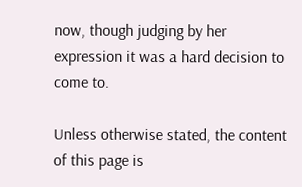now, though judging by her expression it was a hard decision to come to.

Unless otherwise stated, the content of this page is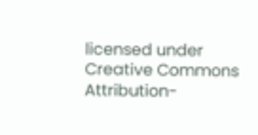licensed under Creative Commons Attribution-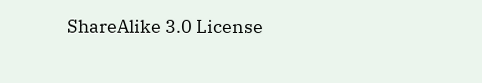ShareAlike 3.0 License